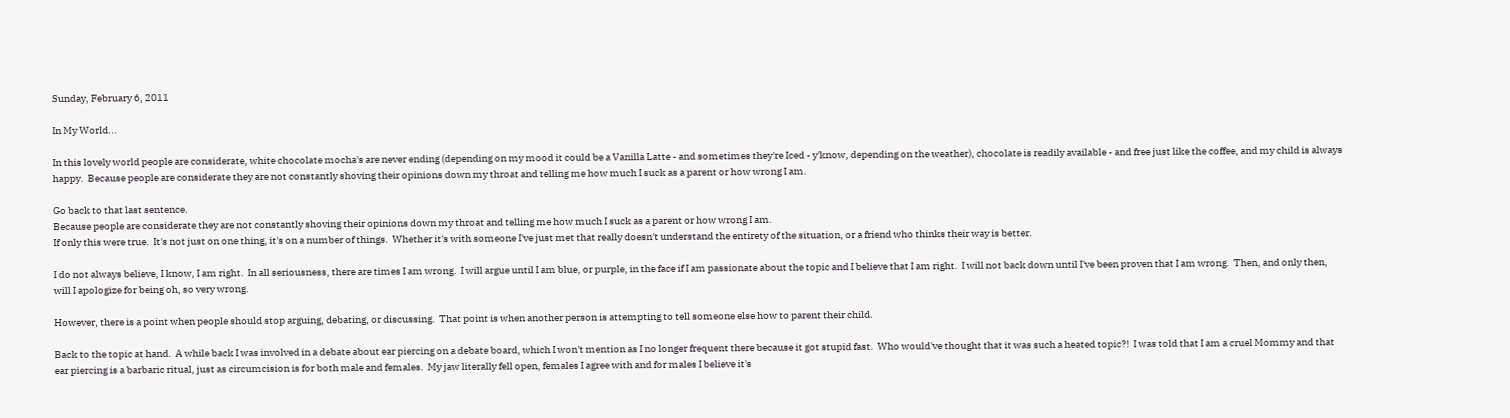Sunday, February 6, 2011

In My World...

In this lovely world people are considerate, white chocolate mocha's are never ending (depending on my mood it could be a Vanilla Latte - and sometimes they're Iced - y'know, depending on the weather), chocolate is readily available - and free just like the coffee, and my child is always happy.  Because people are considerate they are not constantly shoving their opinions down my throat and telling me how much I suck as a parent or how wrong I am.

Go back to that last sentence.
Because people are considerate they are not constantly shoving their opinions down my throat and telling me how much I suck as a parent or how wrong I am.
If only this were true.  It's not just on one thing, it's on a number of things.  Whether it's with someone I've just met that really doesn't understand the entirety of the situation, or a friend who thinks their way is better.

I do not always believe, I know, I am right.  In all seriousness, there are times I am wrong.  I will argue until I am blue, or purple, in the face if I am passionate about the topic and I believe that I am right.  I will not back down until I've been proven that I am wrong.  Then, and only then, will I apologize for being oh, so very wrong.

However, there is a point when people should stop arguing, debating, or discussing.  That point is when another person is attempting to tell someone else how to parent their child.

Back to the topic at hand.  A while back I was involved in a debate about ear piercing on a debate board, which I won't mention as I no longer frequent there because it got stupid fast.  Who would've thought that it was such a heated topic?!  I was told that I am a cruel Mommy and that ear piercing is a barbaric ritual, just as circumcision is for both male and females.  My jaw literally fell open, females I agree with and for males I believe it's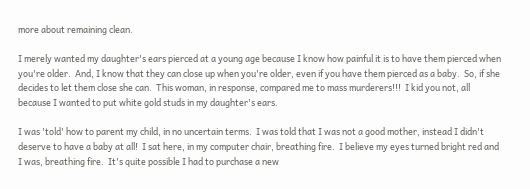more about remaining clean.

I merely wanted my daughter's ears pierced at a young age because I know how painful it is to have them pierced when you're older.  And, I know that they can close up when you're older, even if you have them pierced as a baby.  So, if she decides to let them close she can.  This woman, in response, compared me to mass murderers!!!  I kid you not, all because I wanted to put white gold studs in my daughter's ears.

I was 'told' how to parent my child, in no uncertain terms.  I was told that I was not a good mother, instead I didn't deserve to have a baby at all!  I sat here, in my computer chair, breathing fire.  I believe my eyes turned bright red and I was, breathing fire.  It's quite possible I had to purchase a new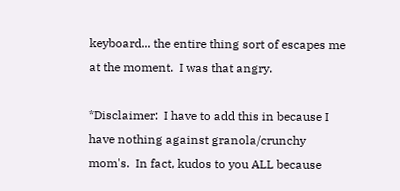keyboard... the entire thing sort of escapes me at the moment.  I was that angry.

*Disclaimer:  I have to add this in because I have nothing against granola/crunchy mom's.  In fact, kudos to you ALL because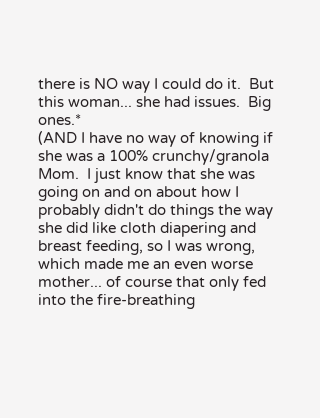there is NO way I could do it.  But this woman... she had issues.  Big ones.*
(AND I have no way of knowing if she was a 100% crunchy/granola Mom.  I just know that she was going on and on about how I probably didn't do things the way she did like cloth diapering and breast feeding, so I was wrong, which made me an even worse mother... of course that only fed into the fire-breathing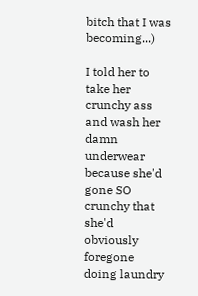bitch that I was becoming...)

I told her to take her crunchy ass and wash her damn underwear because she'd gone SO crunchy that she'd obviously foregone doing laundry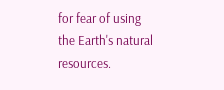for fear of using the Earth's natural resources.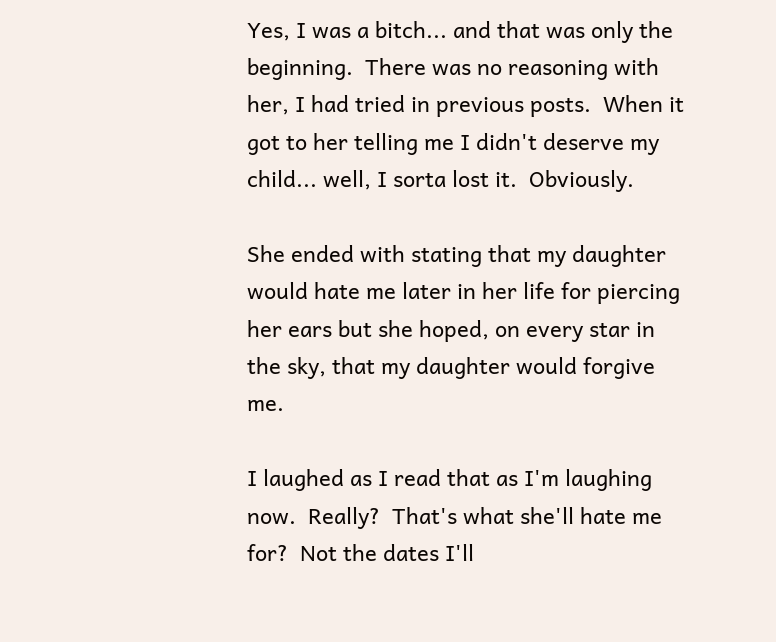Yes, I was a bitch... and that was only the beginning.  There was no reasoning with her, I had tried in previous posts.  When it got to her telling me I didn't deserve my child... well, I sorta lost it.  Obviously.

She ended with stating that my daughter would hate me later in her life for piercing her ears but she hoped, on every star in the sky, that my daughter would forgive me.

I laughed as I read that as I'm laughing now.  Really?  That's what she'll hate me for?  Not the dates I'll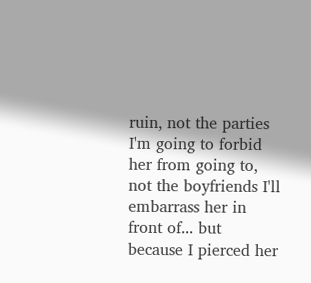ruin, not the parties I'm going to forbid her from going to, not the boyfriends I'll embarrass her in front of... but because I pierced her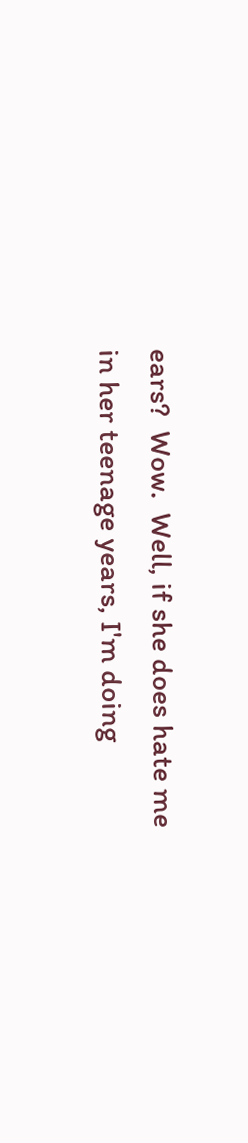ears?  Wow.  Well, if she does hate me in her teenage years, I'm doing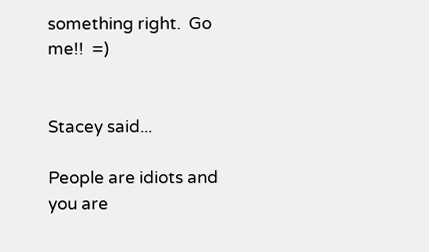something right.  Go me!!  =)


Stacey said...

People are idiots and you are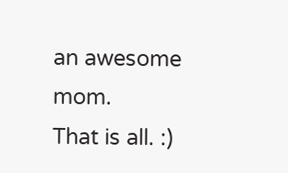an awesome mom.
That is all. :)